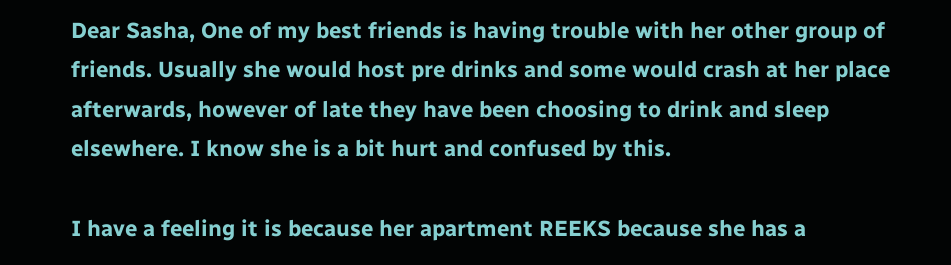Dear Sasha, One of my best friends is having trouble with her other group of friends. Usually she would host pre drinks and some would crash at her place afterwards, however of late they have been choosing to drink and sleep elsewhere. I know she is a bit hurt and confused by this.

I have a feeling it is because her apartment REEKS because she has a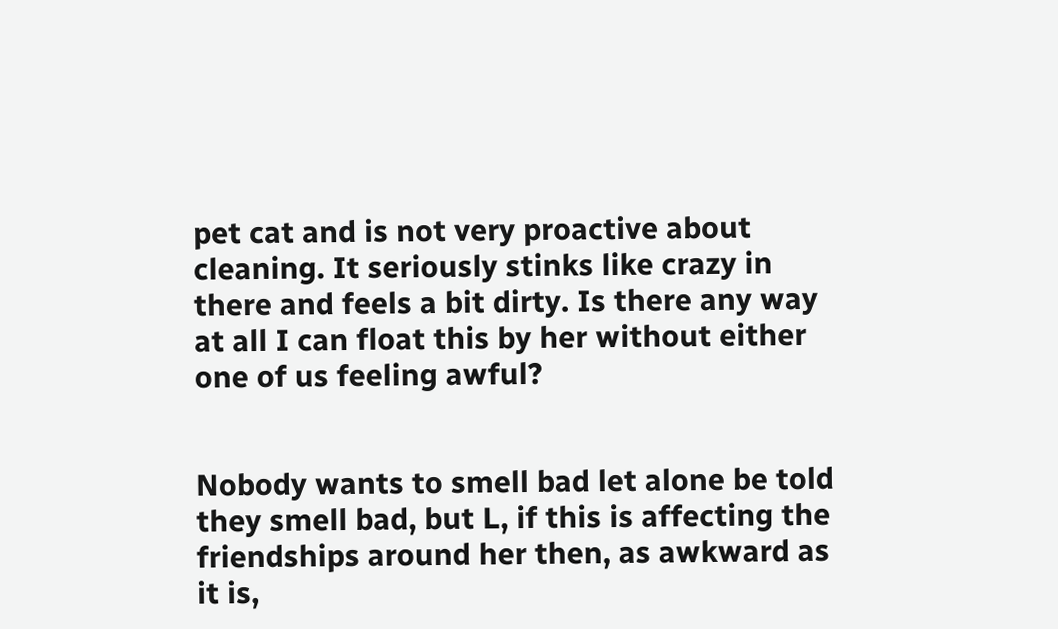pet cat and is not very proactive about cleaning. It seriously stinks like crazy in there and feels a bit dirty. Is there any way at all I can float this by her without either one of us feeling awful?


Nobody wants to smell bad let alone be told they smell bad, but L, if this is affecting the friendships around her then, as awkward as it is,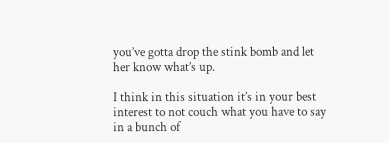you’ve gotta drop the stink bomb and let her know what’s up.

I think in this situation it’s in your best interest to not couch what you have to say in a bunch of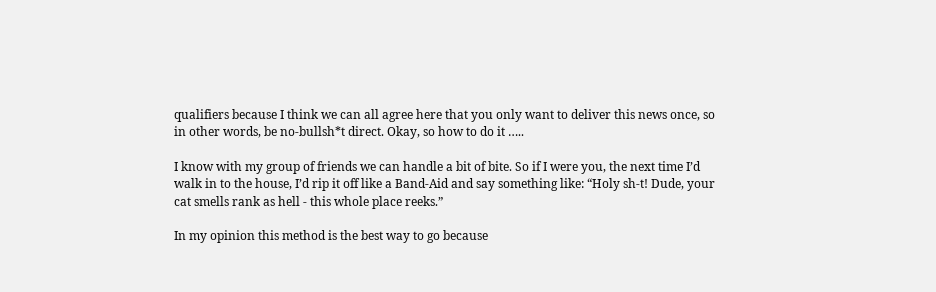qualifiers because I think we can all agree here that you only want to deliver this news once, so in other words, be no-bullsh*t direct. Okay, so how to do it …..

I know with my group of friends we can handle a bit of bite. So if I were you, the next time I’d walk in to the house, I’d rip it off like a Band-Aid and say something like: “Holy sh-t! Dude, your cat smells rank as hell - this whole place reeks.”

In my opinion this method is the best way to go because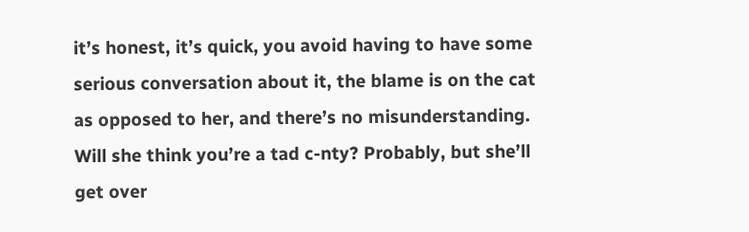it’s honest, it’s quick, you avoid having to have some serious conversation about it, the blame is on the cat as opposed to her, and there’s no misunderstanding. Will she think you’re a tad c-nty? Probably, but she’ll get over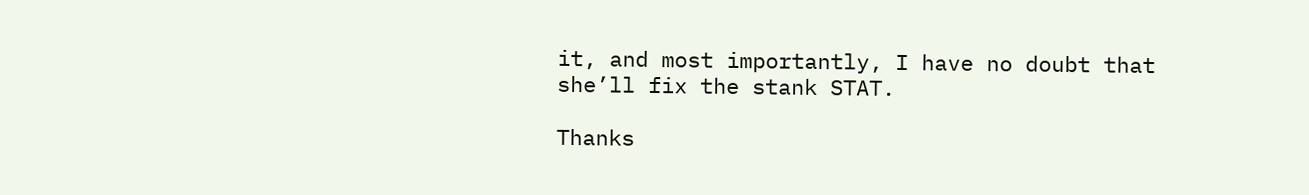it, and most importantly, I have no doubt that she’ll fix the stank STAT.

Thanks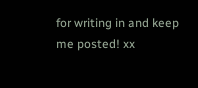for writing in and keep me posted! xx